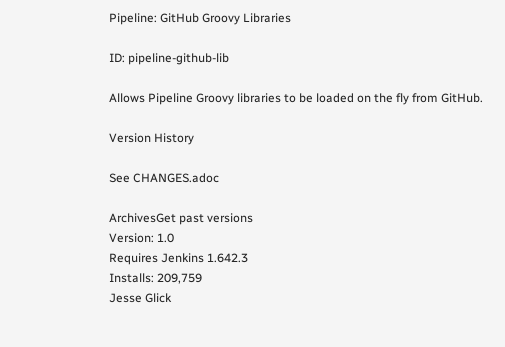Pipeline: GitHub Groovy Libraries

ID: pipeline-github-lib

Allows Pipeline Groovy libraries to be loaded on the fly from GitHub.

Version History

See CHANGES.adoc

ArchivesGet past versions
Version: 1.0
Requires Jenkins 1.642.3
Installs: 209,759
Jesse Glick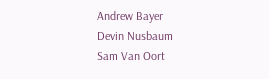Andrew Bayer
Devin Nusbaum
Sam Van Oort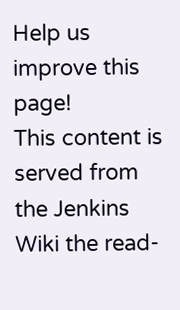Help us improve this page!
This content is served from the Jenkins Wiki the read-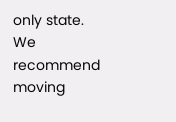only state. We recommend moving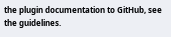the plugin documentation to GitHub, see the guidelines.